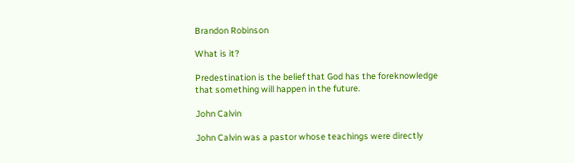Brandon Robinson

What is it?

Predestination is the belief that God has the foreknowledge that something will happen in the future.

John Calvin

John Calvin was a pastor whose teachings were directly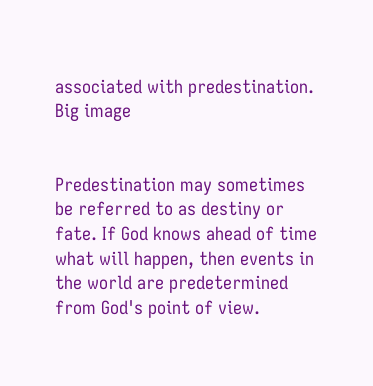associated with predestination.
Big image


Predestination may sometimes be referred to as destiny or fate. If God knows ahead of time what will happen, then events in the world are predetermined from God's point of view.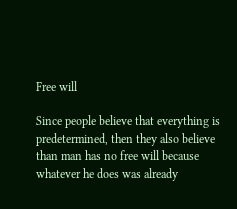Free will

Since people believe that everything is predetermined, then they also believe than man has no free will because whatever he does was already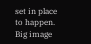set in place to happen.
Big image